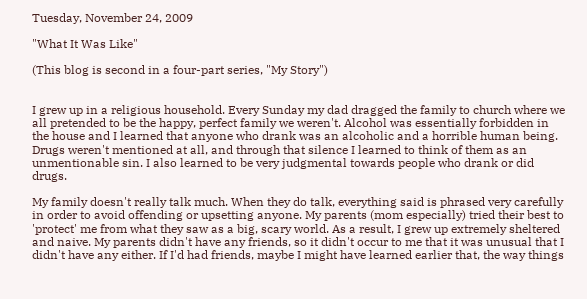Tuesday, November 24, 2009

"What It Was Like"

(This blog is second in a four-part series, "My Story")


I grew up in a religious household. Every Sunday my dad dragged the family to church where we all pretended to be the happy, perfect family we weren't. Alcohol was essentially forbidden in the house and I learned that anyone who drank was an alcoholic and a horrible human being. Drugs weren't mentioned at all, and through that silence I learned to think of them as an unmentionable sin. I also learned to be very judgmental towards people who drank or did drugs.

My family doesn't really talk much. When they do talk, everything said is phrased very carefully in order to avoid offending or upsetting anyone. My parents (mom especially) tried their best to 'protect' me from what they saw as a big, scary world. As a result, I grew up extremely sheltered and naive. My parents didn't have any friends, so it didn't occur to me that it was unusual that I didn't have any either. If I'd had friends, maybe I might have learned earlier that, the way things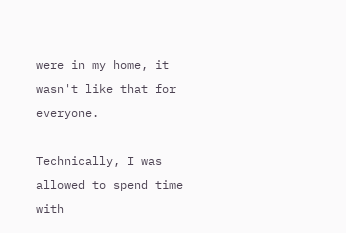were in my home, it wasn't like that for everyone.

Technically, I was allowed to spend time with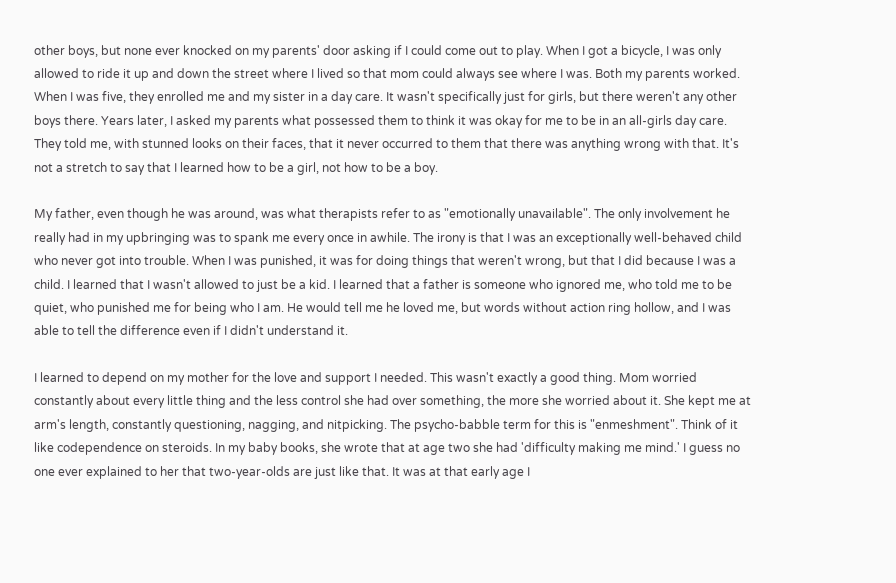other boys, but none ever knocked on my parents' door asking if I could come out to play. When I got a bicycle, I was only allowed to ride it up and down the street where I lived so that mom could always see where I was. Both my parents worked. When I was five, they enrolled me and my sister in a day care. It wasn't specifically just for girls, but there weren't any other boys there. Years later, I asked my parents what possessed them to think it was okay for me to be in an all-girls day care. They told me, with stunned looks on their faces, that it never occurred to them that there was anything wrong with that. It's not a stretch to say that I learned how to be a girl, not how to be a boy.

My father, even though he was around, was what therapists refer to as "emotionally unavailable". The only involvement he really had in my upbringing was to spank me every once in awhile. The irony is that I was an exceptionally well-behaved child who never got into trouble. When I was punished, it was for doing things that weren't wrong, but that I did because I was a child. I learned that I wasn't allowed to just be a kid. I learned that a father is someone who ignored me, who told me to be quiet, who punished me for being who I am. He would tell me he loved me, but words without action ring hollow, and I was able to tell the difference even if I didn't understand it.

I learned to depend on my mother for the love and support I needed. This wasn't exactly a good thing. Mom worried constantly about every little thing and the less control she had over something, the more she worried about it. She kept me at arm's length, constantly questioning, nagging, and nitpicking. The psycho-babble term for this is "enmeshment". Think of it like codependence on steroids. In my baby books, she wrote that at age two she had 'difficulty making me mind.' I guess no one ever explained to her that two-year-olds are just like that. It was at that early age I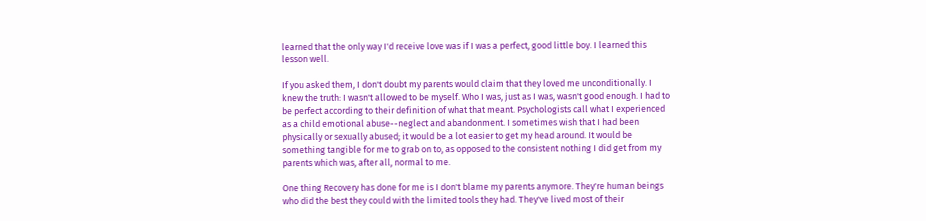learned that the only way I'd receive love was if I was a perfect, good little boy. I learned this lesson well.

If you asked them, I don't doubt my parents would claim that they loved me unconditionally. I knew the truth: I wasn't allowed to be myself. Who I was, just as I was, wasn't good enough. I had to be perfect according to their definition of what that meant. Psychologists call what I experienced as a child emotional abuse--neglect and abandonment. I sometimes wish that I had been physically or sexually abused; it would be a lot easier to get my head around. It would be something tangible for me to grab on to, as opposed to the consistent nothing I did get from my parents which was, after all, normal to me.

One thing Recovery has done for me is I don't blame my parents anymore. They're human beings who did the best they could with the limited tools they had. They've lived most of their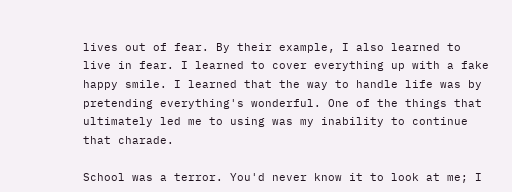lives out of fear. By their example, I also learned to live in fear. I learned to cover everything up with a fake happy smile. I learned that the way to handle life was by pretending everything's wonderful. One of the things that ultimately led me to using was my inability to continue that charade.

School was a terror. You'd never know it to look at me; I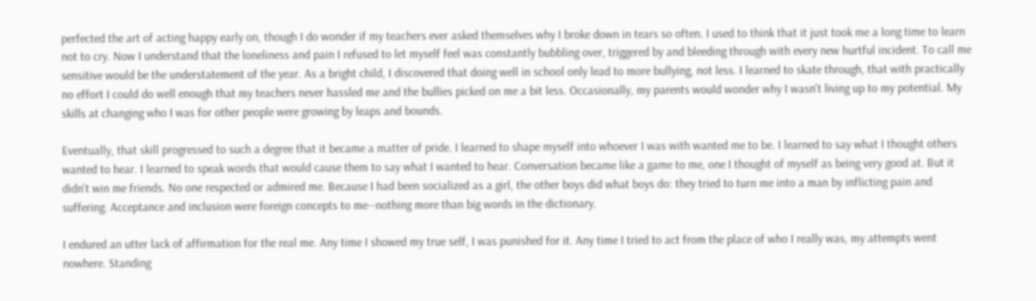perfected the art of acting happy early on, though I do wonder if my teachers ever asked themselves why I broke down in tears so often. I used to think that it just took me a long time to learn not to cry. Now I understand that the loneliness and pain I refused to let myself feel was constantly bubbling over, triggered by and bleeding through with every new hurtful incident. To call me sensitive would be the understatement of the year. As a bright child, I discovered that doing well in school only lead to more bullying, not less. I learned to skate through, that with practically no effort I could do well enough that my teachers never hassled me and the bullies picked on me a bit less. Occasionally, my parents would wonder why I wasn't living up to my potential. My skills at changing who I was for other people were growing by leaps and bounds.

Eventually, that skill progressed to such a degree that it became a matter of pride. I learned to shape myself into whoever I was with wanted me to be. I learned to say what I thought others wanted to hear. I learned to speak words that would cause them to say what I wanted to hear. Conversation became like a game to me, one I thought of myself as being very good at. But it didn't win me friends. No one respected or admired me. Because I had been socialized as a girl, the other boys did what boys do: they tried to turn me into a man by inflicting pain and suffering. Acceptance and inclusion were foreign concepts to me--nothing more than big words in the dictionary.

I endured an utter lack of affirmation for the real me. Any time I showed my true self, I was punished for it. Any time I tried to act from the place of who I really was, my attempts went nowhere. Standing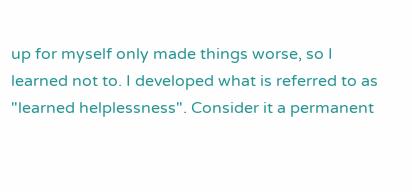up for myself only made things worse, so I learned not to. I developed what is referred to as "learned helplessness". Consider it a permanent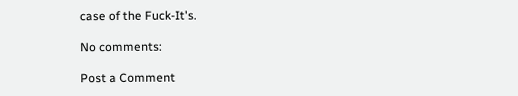case of the Fuck-It's.

No comments:

Post a Comment